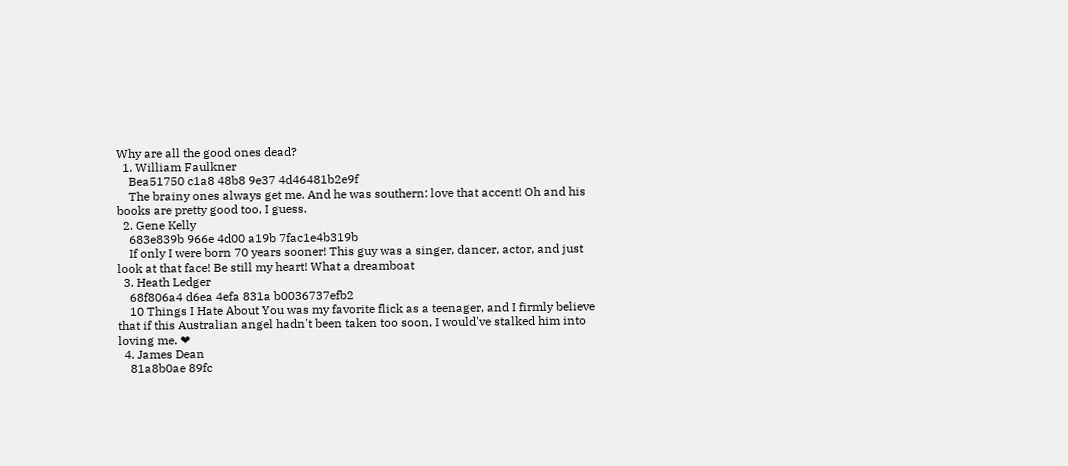Why are all the good ones dead?
  1. William Faulkner
    Bea51750 c1a8 48b8 9e37 4d46481b2e9f
    The brainy ones always get me. And he was southern: love that accent! Oh and his books are pretty good too, I guess.
  2. Gene Kelly
    683e839b 966e 4d00 a19b 7fac1e4b319b
    If only I were born 70 years sooner! This guy was a singer, dancer, actor, and just look at that face! Be still my heart! What a dreamboat
  3. Heath Ledger
    68f806a4 d6ea 4efa 831a b0036737efb2
    10 Things I Hate About You was my favorite flick as a teenager, and I firmly believe that if this Australian angel hadn't been taken too soon, I would've stalked him into loving me. ❤
  4. James Dean
    81a8b0ae 89fc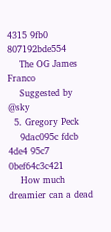4315 9fb0 807192bde554
    The OG James Franco
    Suggested by @sky
  5. Gregory Peck
    9dac095c fdcb 4de4 95c7 0bef64c3c421
    How much dreamier can a dead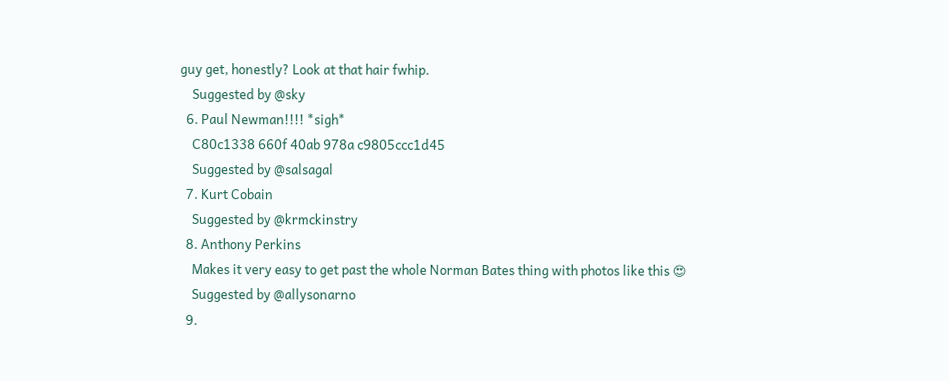guy get, honestly? Look at that hair fwhip.
    Suggested by @sky
  6. Paul Newman!!!! *sigh*
    C80c1338 660f 40ab 978a c9805ccc1d45
    Suggested by @salsagal
  7. Kurt Cobain
    Suggested by @krmckinstry
  8. Anthony Perkins
    Makes it very easy to get past the whole Norman Bates thing with photos like this 😍
    Suggested by @allysonarno
  9.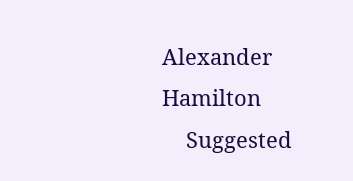Alexander Hamilton
    Suggested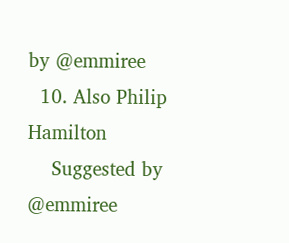by @emmiree
  10. Also Philip Hamilton
    Suggested by @emmiree